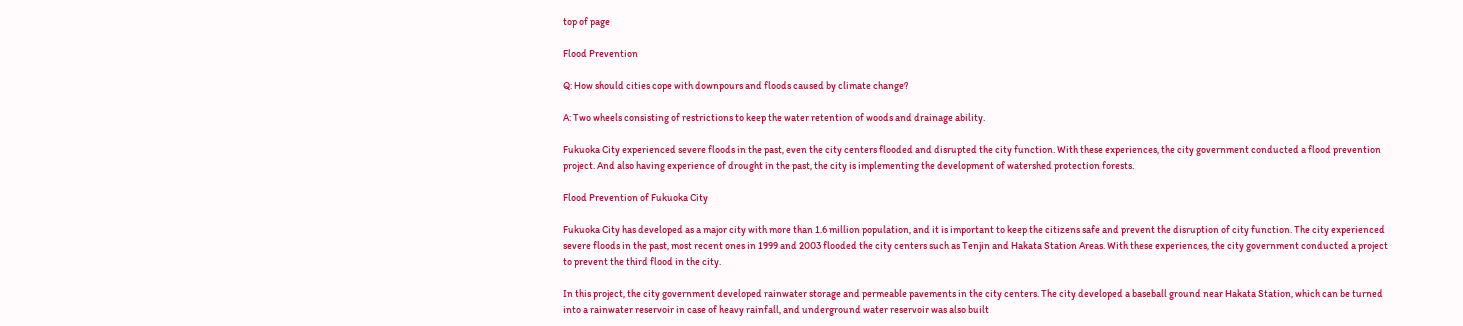top of page

Flood Prevention

Q: How should cities cope with downpours and floods caused by climate change?

A: Two wheels consisting of restrictions to keep the water retention of woods and drainage ability.

Fukuoka City experienced severe floods in the past, even the city centers flooded and disrupted the city function. With these experiences, the city government conducted a flood prevention project. And also having experience of drought in the past, the city is implementing the development of watershed protection forests.

Flood Prevention of Fukuoka City

Fukuoka City has developed as a major city with more than 1.6 million population, and it is important to keep the citizens safe and prevent the disruption of city function. The city experienced severe floods in the past, most recent ones in 1999 and 2003 flooded the city centers such as Tenjin and Hakata Station Areas. With these experiences, the city government conducted a project to prevent the third flood in the city.

In this project, the city government developed rainwater storage and permeable pavements in the city centers. The city developed a baseball ground near Hakata Station, which can be turned into a rainwater reservoir in case of heavy rainfall, and underground water reservoir was also built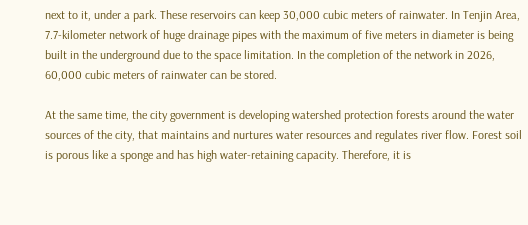next to it, under a park. These reservoirs can keep 30,000 cubic meters of rainwater. In Tenjin Area, 7.7-kilometer network of huge drainage pipes with the maximum of five meters in diameter is being built in the underground due to the space limitation. In the completion of the network in 2026, 60,000 cubic meters of rainwater can be stored.

At the same time, the city government is developing watershed protection forests around the water sources of the city, that maintains and nurtures water resources and regulates river flow. Forest soil is porous like a sponge and has high water-retaining capacity. Therefore, it is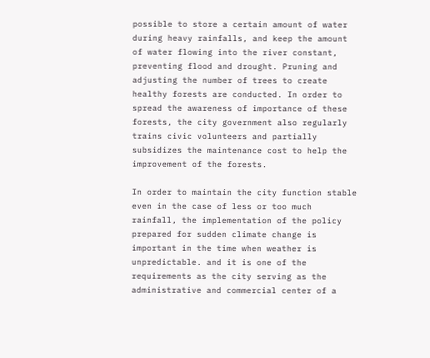possible to store a certain amount of water during heavy rainfalls, and keep the amount of water flowing into the river constant, preventing flood and drought. Pruning and adjusting the number of trees to create healthy forests are conducted. In order to spread the awareness of importance of these forests, the city government also regularly trains civic volunteers and partially subsidizes the maintenance cost to help the improvement of the forests.

In order to maintain the city function stable even in the case of less or too much rainfall, the implementation of the policy prepared for sudden climate change is important in the time when weather is unpredictable. and it is one of the requirements as the city serving as the administrative and commercial center of a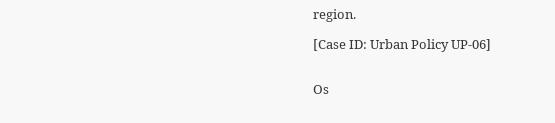region.

[Case ID: Urban Policy UP-06]


Os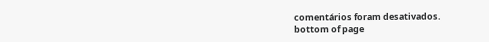comentários foram desativados.
bottom of page